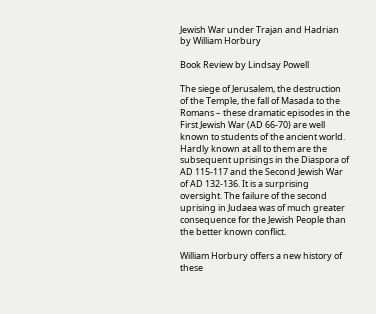Jewish War under Trajan and Hadrian by William Horbury

Book Review by Lindsay Powell

The siege of Jerusalem, the destruction of the Temple, the fall of Masada to the Romans – these dramatic episodes in the First Jewish War (AD 66-70) are well known to students of the ancient world. Hardly known at all to them are the subsequent uprisings in the Diaspora of AD 115-117 and the Second Jewish War of AD 132-136. It is a surprising oversight. The failure of the second uprising in Judaea was of much greater consequence for the Jewish People than the better known conflict.

William Horbury offers a new history of these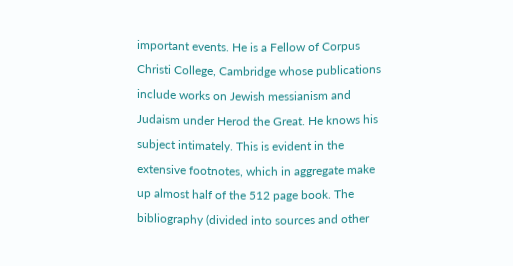important events. He is a Fellow of Corpus Christi College, Cambridge whose publications include works on Jewish messianism and Judaism under Herod the Great. He knows his subject intimately. This is evident in the extensive footnotes, which in aggregate make up almost half of the 512 page book. The bibliography (divided into sources and other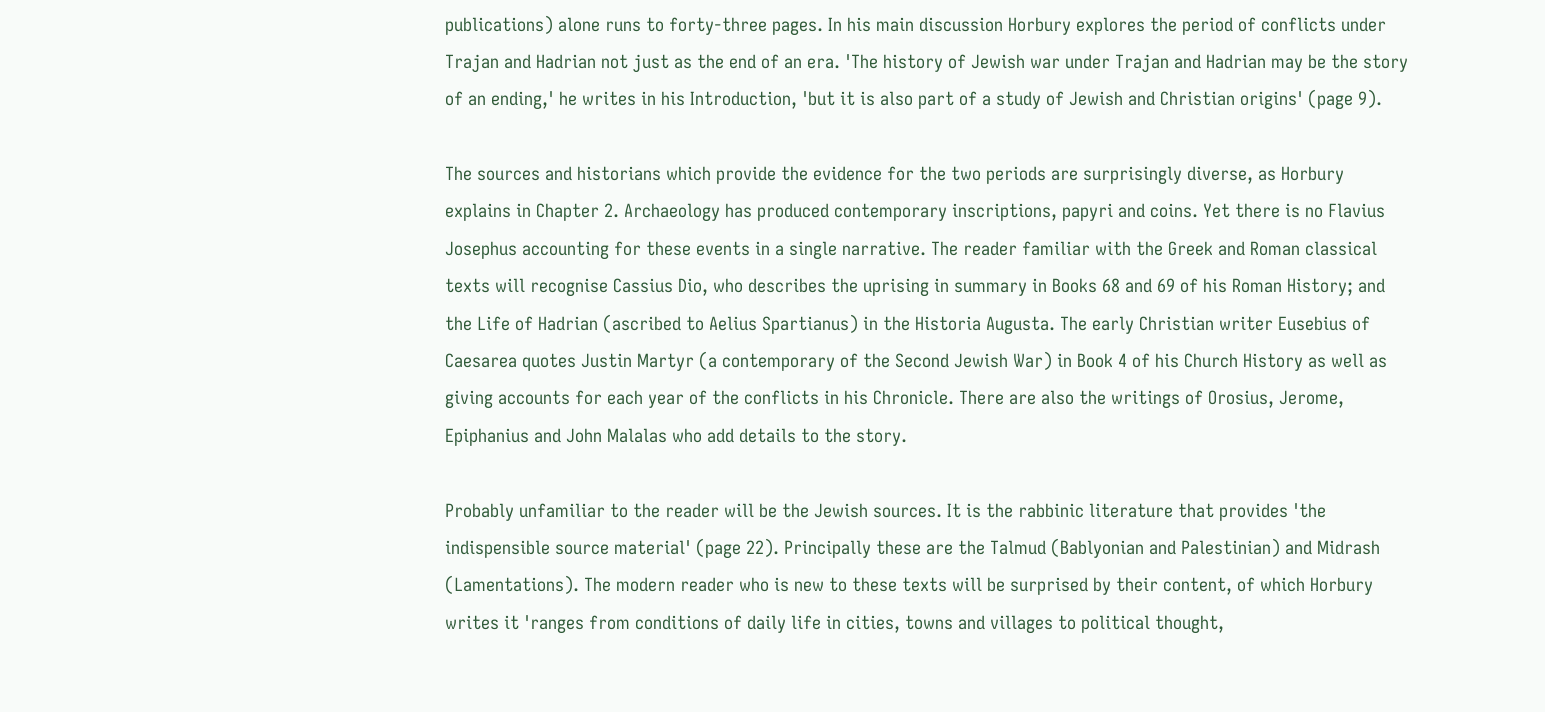publications) alone runs to forty-three pages. In his main discussion Horbury explores the period of conflicts under Trajan and Hadrian not just as the end of an era. 'The history of Jewish war under Trajan and Hadrian may be the story of an ending,' he writes in his Introduction, 'but it is also part of a study of Jewish and Christian origins' (page 9).

The sources and historians which provide the evidence for the two periods are surprisingly diverse, as Horbury explains in Chapter 2. Archaeology has produced contemporary inscriptions, papyri and coins. Yet there is no Flavius Josephus accounting for these events in a single narrative. The reader familiar with the Greek and Roman classical texts will recognise Cassius Dio, who describes the uprising in summary in Books 68 and 69 of his Roman History; and the Life of Hadrian (ascribed to Aelius Spartianus) in the Historia Augusta. The early Christian writer Eusebius of Caesarea quotes Justin Martyr (a contemporary of the Second Jewish War) in Book 4 of his Church History as well as giving accounts for each year of the conflicts in his Chronicle. There are also the writings of Orosius, Jerome, Epiphanius and John Malalas who add details to the story.

Probably unfamiliar to the reader will be the Jewish sources. It is the rabbinic literature that provides 'the indispensible source material' (page 22). Principally these are the Talmud (Bablyonian and Palestinian) and Midrash (Lamentations). The modern reader who is new to these texts will be surprised by their content, of which Horbury writes it 'ranges from conditions of daily life in cities, towns and villages to political thought,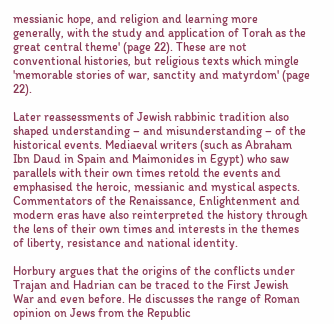messianic hope, and religion and learning more generally, with the study and application of Torah as the great central theme' (page 22). These are not conventional histories, but religious texts which mingle 'memorable stories of war, sanctity and matyrdom' (page 22).

Later reassessments of Jewish rabbinic tradition also shaped understanding – and misunderstanding – of the historical events. Mediaeval writers (such as Abraham Ibn Daud in Spain and Maimonides in Egypt) who saw parallels with their own times retold the events and emphasised the heroic, messianic and mystical aspects. Commentators of the Renaissance, Enlightenment and modern eras have also reinterpreted the history through the lens of their own times and interests in the themes of liberty, resistance and national identity.

Horbury argues that the origins of the conflicts under Trajan and Hadrian can be traced to the First Jewish War and even before. He discusses the range of Roman opinion on Jews from the Republic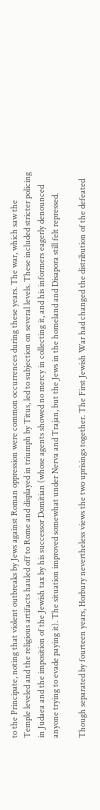to the Principate, noting that violent outbreaks by Jews against Roman oppression were common occurrences during these years. The war, which saw the Temple leveled and the religious artifacts hauled off to Rome and displayed in triumph by Titus, led to subjection on several levels. These included stricter policing in Judaea and the imposition of the Jewish tax by his successor Domitian (whose agents showed no mercy in collecting it, and his informers eagerly denounced anyone trying to evade paying it). The situation improved somewhat under Nerva and Trajan, but the Jews in the homeland and Disapora still felt repressed.

Though separated by fourteen years, Horbury nevertheless views the two uprisings together. The First Jewish War had changed the distribution of the defeated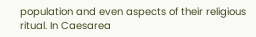population and even aspects of their religious ritual. In Caesarea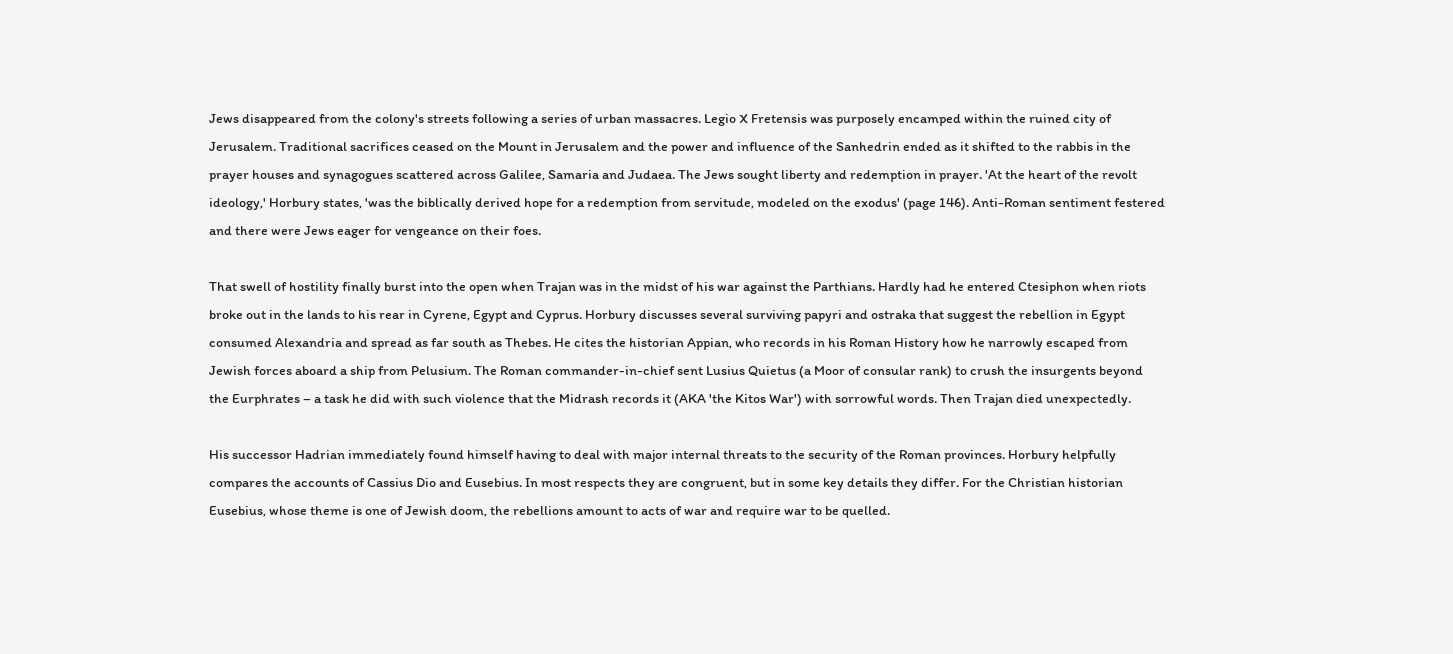Jews disappeared from the colony's streets following a series of urban massacres. Legio X Fretensis was purposely encamped within the ruined city of Jerusalem. Traditional sacrifices ceased on the Mount in Jerusalem and the power and influence of the Sanhedrin ended as it shifted to the rabbis in the prayer houses and synagogues scattered across Galilee, Samaria and Judaea. The Jews sought liberty and redemption in prayer. 'At the heart of the revolt ideology,' Horbury states, 'was the biblically derived hope for a redemption from servitude, modeled on the exodus' (page 146). Anti-Roman sentiment festered and there were Jews eager for vengeance on their foes.

That swell of hostility finally burst into the open when Trajan was in the midst of his war against the Parthians. Hardly had he entered Ctesiphon when riots broke out in the lands to his rear in Cyrene, Egypt and Cyprus. Horbury discusses several surviving papyri and ostraka that suggest the rebellion in Egypt consumed Alexandria and spread as far south as Thebes. He cites the historian Appian, who records in his Roman History how he narrowly escaped from Jewish forces aboard a ship from Pelusium. The Roman commander-in-chief sent Lusius Quietus (a Moor of consular rank) to crush the insurgents beyond the Eurphrates – a task he did with such violence that the Midrash records it (AKA 'the Kitos War') with sorrowful words. Then Trajan died unexpectedly.

His successor Hadrian immediately found himself having to deal with major internal threats to the security of the Roman provinces. Horbury helpfully compares the accounts of Cassius Dio and Eusebius. In most respects they are congruent, but in some key details they differ. For the Christian historian Eusebius, whose theme is one of Jewish doom, the rebellions amount to acts of war and require war to be quelled.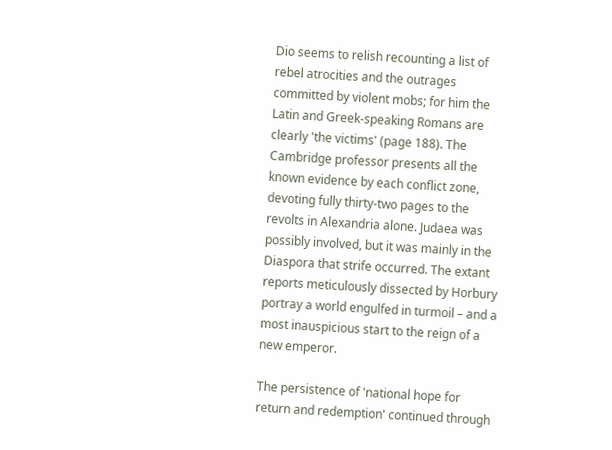Dio seems to relish recounting a list of rebel atrocities and the outrages committed by violent mobs; for him the Latin and Greek-speaking Romans are clearly 'the victims' (page 188). The Cambridge professor presents all the known evidence by each conflict zone, devoting fully thirty-two pages to the revolts in Alexandria alone. Judaea was possibly involved, but it was mainly in the Diaspora that strife occurred. The extant reports meticulously dissected by Horbury portray a world engulfed in turmoil – and a most inauspicious start to the reign of a new emperor.

The persistence of 'national hope for return and redemption' continued through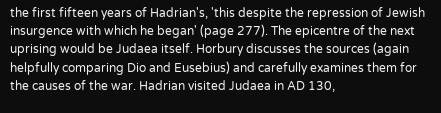the first fifteen years of Hadrian's, 'this despite the repression of Jewish insurgence with which he began' (page 277). The epicentre of the next uprising would be Judaea itself. Horbury discusses the sources (again helpfully comparing Dio and Eusebius) and carefully examines them for the causes of the war. Hadrian visited Judaea in AD 130,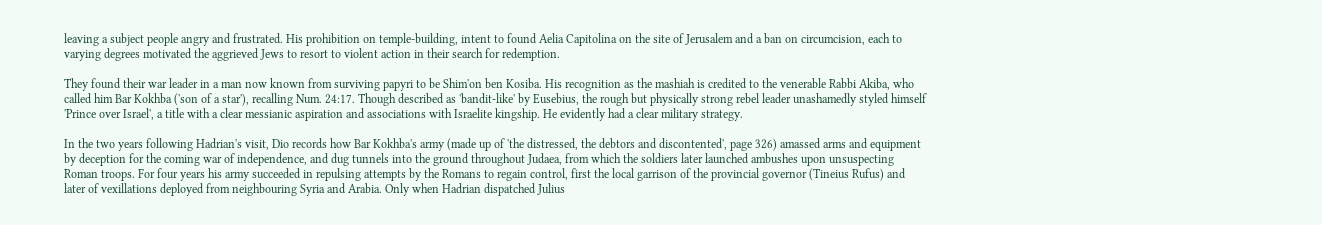leaving a subject people angry and frustrated. His prohibition on temple-building, intent to found Aelia Capitolina on the site of Jerusalem and a ban on circumcision, each to varying degrees motivated the aggrieved Jews to resort to violent action in their search for redemption.

They found their war leader in a man now known from surviving papyri to be Shim'on ben Kosiba. His recognition as the mashiah is credited to the venerable Rabbi Akiba, who called him Bar Kokhba ('son of a star'), recalling Num. 24:17. Though described as 'bandit-like' by Eusebius, the rough but physically strong rebel leader unashamedly styled himself 'Prince over Israel', a title with a clear messianic aspiration and associations with Israelite kingship. He evidently had a clear military strategy.

In the two years following Hadrian's visit, Dio records how Bar Kokhba's army (made up of 'the distressed, the debtors and discontented', page 326) amassed arms and equipment by deception for the coming war of independence, and dug tunnels into the ground throughout Judaea, from which the soldiers later launched ambushes upon unsuspecting Roman troops. For four years his army succeeded in repulsing attempts by the Romans to regain control, first the local garrison of the provincial governor (Tineius Rufus) and later of vexillations deployed from neighbouring Syria and Arabia. Only when Hadrian dispatched Julius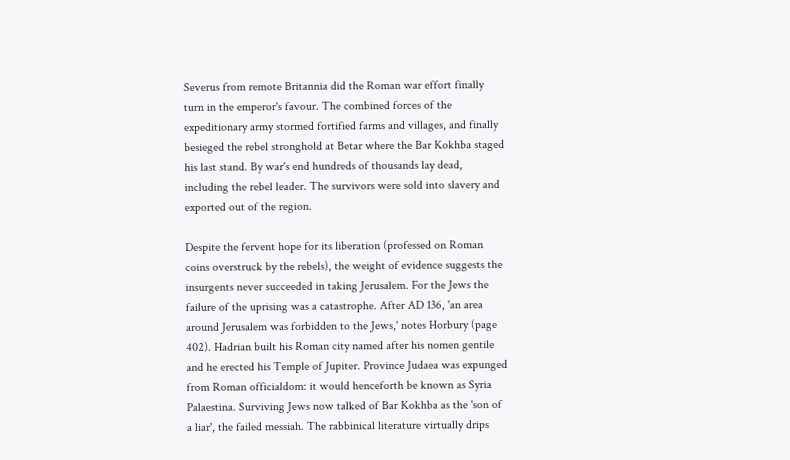Severus from remote Britannia did the Roman war effort finally turn in the emperor's favour. The combined forces of the expeditionary army stormed fortified farms and villages, and finally besieged the rebel stronghold at Betar where the Bar Kokhba staged his last stand. By war's end hundreds of thousands lay dead, including the rebel leader. The survivors were sold into slavery and exported out of the region.

Despite the fervent hope for its liberation (professed on Roman coins overstruck by the rebels), the weight of evidence suggests the insurgents never succeeded in taking Jerusalem. For the Jews the failure of the uprising was a catastrophe. After AD 136, 'an area around Jerusalem was forbidden to the Jews,' notes Horbury (page 402). Hadrian built his Roman city named after his nomen gentile and he erected his Temple of Jupiter. Province Judaea was expunged from Roman officialdom: it would henceforth be known as Syria Palaestina. Surviving Jews now talked of Bar Kokhba as the 'son of a liar', the failed messiah. The rabbinical literature virtually drips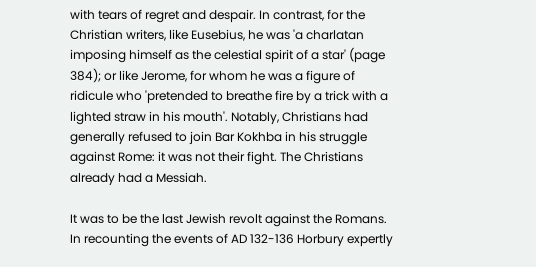with tears of regret and despair. In contrast, for the Christian writers, like Eusebius, he was 'a charlatan imposing himself as the celestial spirit of a star' (page 384); or like Jerome, for whom he was a figure of ridicule who 'pretended to breathe fire by a trick with a lighted straw in his mouth'. Notably, Christians had generally refused to join Bar Kokhba in his struggle against Rome: it was not their fight. The Christians already had a Messiah.

It was to be the last Jewish revolt against the Romans. In recounting the events of AD 132-136 Horbury expertly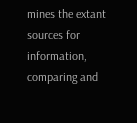mines the extant sources for information, comparing and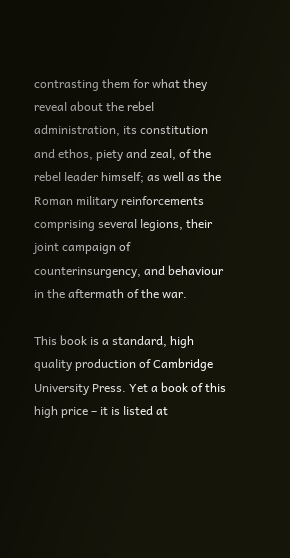contrasting them for what they reveal about the rebel administration, its constitution and ethos, piety and zeal, of the rebel leader himself; as well as the Roman military reinforcements comprising several legions, their joint campaign of counterinsurgency, and behaviour in the aftermath of the war.

This book is a standard, high quality production of Cambridge University Press. Yet a book of this high price – it is listed at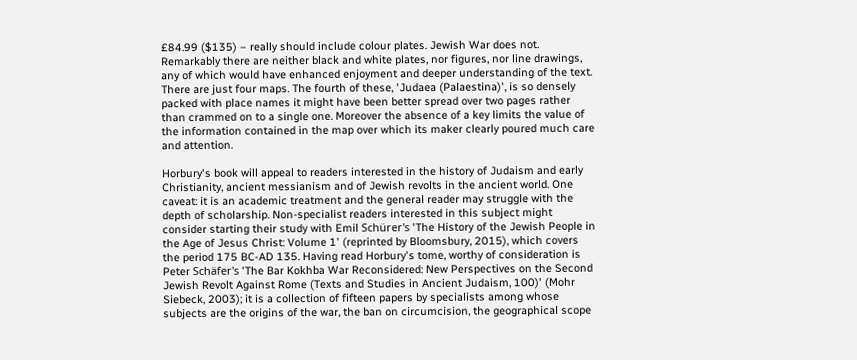£84.99 ($135) – really should include colour plates. Jewish War does not. Remarkably there are neither black and white plates, nor figures, nor line drawings, any of which would have enhanced enjoyment and deeper understanding of the text. There are just four maps. The fourth of these, 'Judaea (Palaestina)', is so densely packed with place names it might have been better spread over two pages rather than crammed on to a single one. Moreover the absence of a key limits the value of the information contained in the map over which its maker clearly poured much care and attention.

Horbury's book will appeal to readers interested in the history of Judaism and early Christianity, ancient messianism and of Jewish revolts in the ancient world. One caveat: it is an academic treatment and the general reader may struggle with the depth of scholarship. Non-specialist readers interested in this subject might consider starting their study with Emil Schürer's 'The History of the Jewish People in the Age of Jesus Christ: Volume 1' (reprinted by Bloomsbury, 2015), which covers the period 175 BC-AD 135. Having read Horbury's tome, worthy of consideration is Peter Schäfer's 'The Bar Kokhba War Reconsidered: New Perspectives on the Second Jewish Revolt Against Rome (Texts and Studies in Ancient Judaism, 100)' (Mohr Siebeck, 2003); it is a collection of fifteen papers by specialists among whose subjects are the origins of the war, the ban on circumcision, the geographical scope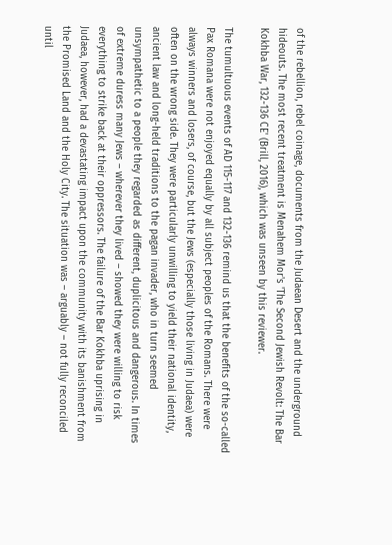of the rebellion, rebel coinage, documents from the Judaean Desert and the underground hideouts. The most recent treatment is Menahem Mor's 'The Second Jewish Revolt: The Bar Kokhba War, 132-136 CE' (Brill, 2016), which was unseen by this reviewer.

The tumultuous events of AD 115-117 and 132-136 remind us that the benefits of the so-called Pax Romana were not enjoyed equally by all subject peoples of the Romans. There were always winners and losers, of course, but the Jews (especially those living in Judaea) were often on the wrong side. They were particularly unwilling to yield their national identity, ancient law and long-held traditions to the pagan invader, who in turn seemed unsympathetic to a people they regarded as different, duplicitous and dangerous. In times of extreme duress many Jews – wherever they lived – showed they were willing to risk everything to strike back at their oppressors. The failure of the Bar Kokhba uprising in Judaea, however, had a devastating impact upon the community with its banishment from the Promised Land and the Holy City. The situation was – arguably – not fully reconciled until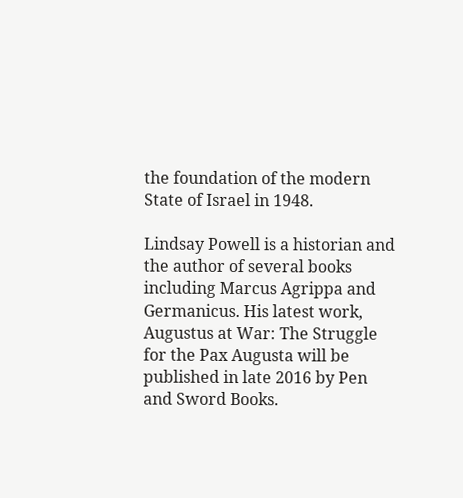the foundation of the modern State of Israel in 1948.

Lindsay Powell is a historian and the author of several books including Marcus Agrippa and Germanicus. His latest work, Augustus at War: The Struggle for the Pax Augusta will be published in late 2016 by Pen and Sword Books.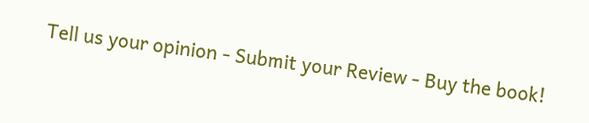Tell us your opinion - Submit your Review - Buy the book!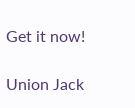Get it now!

Union Jack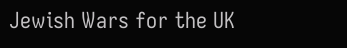Jewish Wars for the UK